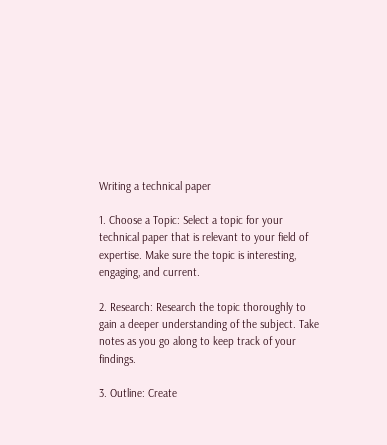Writing a technical paper

1. Choose a Topic: Select a topic for your technical paper that is relevant to your field of expertise. Make sure the topic is interesting, engaging, and current.

2. Research: Research the topic thoroughly to gain a deeper understanding of the subject. Take notes as you go along to keep track of your findings.

3. Outline: Create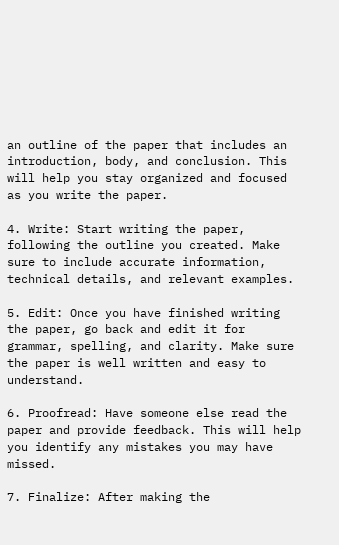an outline of the paper that includes an introduction, body, and conclusion. This will help you stay organized and focused as you write the paper.

4. Write: Start writing the paper, following the outline you created. Make sure to include accurate information, technical details, and relevant examples.

5. Edit: Once you have finished writing the paper, go back and edit it for grammar, spelling, and clarity. Make sure the paper is well written and easy to understand.

6. Proofread: Have someone else read the paper and provide feedback. This will help you identify any mistakes you may have missed.

7. Finalize: After making the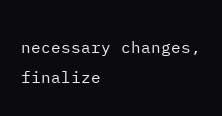necessary changes, finalize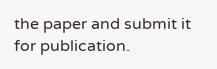the paper and submit it for publication.